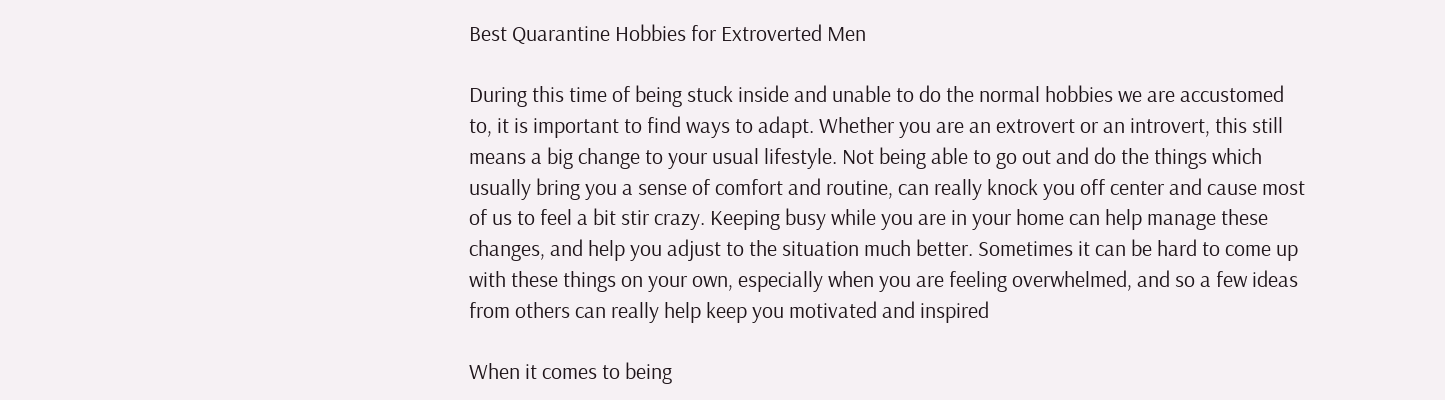Best Quarantine Hobbies for Extroverted Men

During this time of being stuck inside and unable to do the normal hobbies we are accustomed to, it is important to find ways to adapt. Whether you are an extrovert or an introvert, this still means a big change to your usual lifestyle. Not being able to go out and do the things which usually bring you a sense of comfort and routine, can really knock you off center and cause most of us to feel a bit stir crazy. Keeping busy while you are in your home can help manage these changes, and help you adjust to the situation much better. Sometimes it can be hard to come up with these things on your own, especially when you are feeling overwhelmed, and so a few ideas from others can really help keep you motivated and inspired

When it comes to being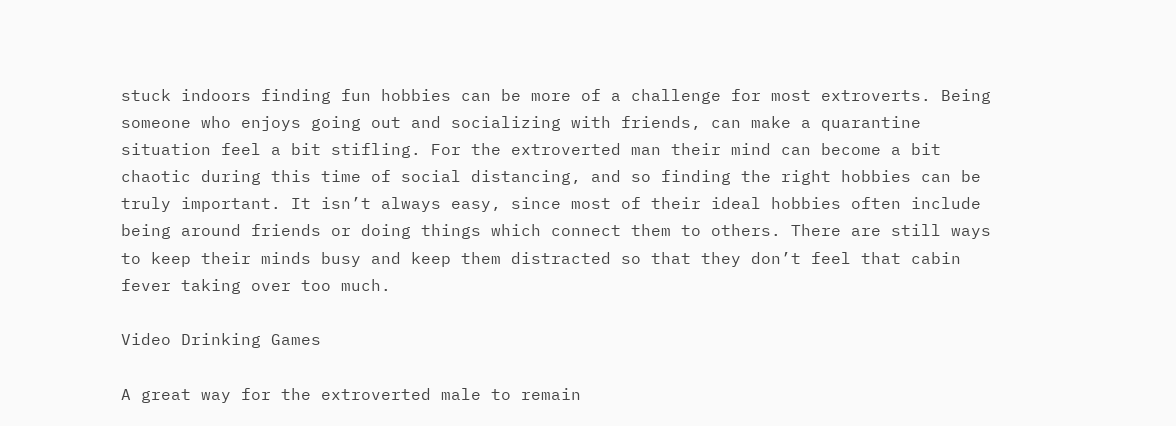stuck indoors finding fun hobbies can be more of a challenge for most extroverts. Being someone who enjoys going out and socializing with friends, can make a quarantine situation feel a bit stifling. For the extroverted man their mind can become a bit chaotic during this time of social distancing, and so finding the right hobbies can be truly important. It isn’t always easy, since most of their ideal hobbies often include being around friends or doing things which connect them to others. There are still ways to keep their minds busy and keep them distracted so that they don’t feel that cabin fever taking over too much.

Video Drinking Games

A great way for the extroverted male to remain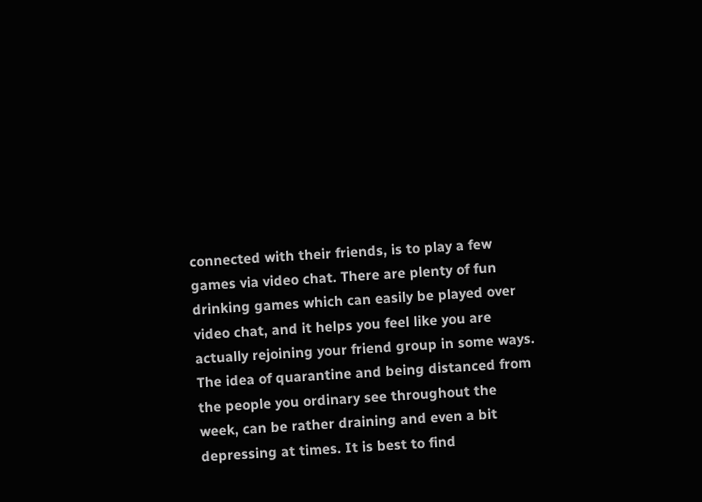connected with their friends, is to play a few games via video chat. There are plenty of fun drinking games which can easily be played over video chat, and it helps you feel like you are actually rejoining your friend group in some ways. The idea of quarantine and being distanced from the people you ordinary see throughout the week, can be rather draining and even a bit depressing at times. It is best to find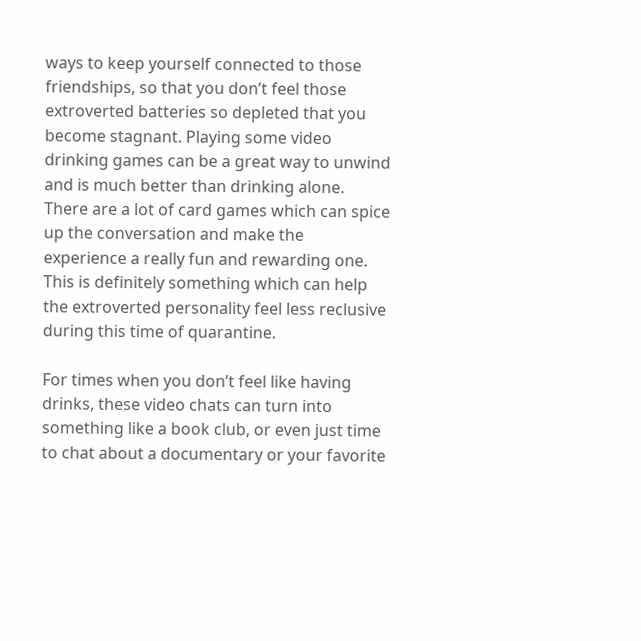ways to keep yourself connected to those friendships, so that you don’t feel those extroverted batteries so depleted that you become stagnant. Playing some video drinking games can be a great way to unwind and is much better than drinking alone. There are a lot of card games which can spice up the conversation and make the experience a really fun and rewarding one. This is definitely something which can help the extroverted personality feel less reclusive during this time of quarantine.

For times when you don’t feel like having drinks, these video chats can turn into something like a book club, or even just time to chat about a documentary or your favorite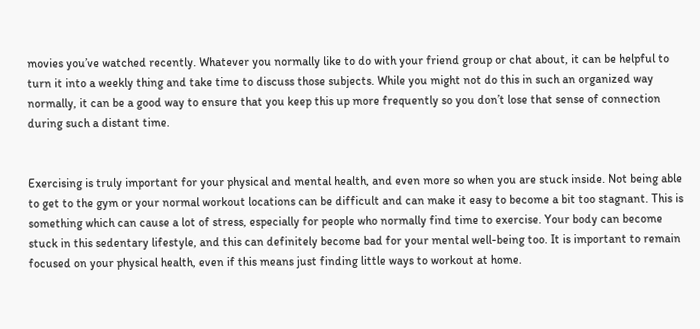movies you’ve watched recently. Whatever you normally like to do with your friend group or chat about, it can be helpful to turn it into a weekly thing and take time to discuss those subjects. While you might not do this in such an organized way normally, it can be a good way to ensure that you keep this up more frequently so you don’t lose that sense of connection during such a distant time.


Exercising is truly important for your physical and mental health, and even more so when you are stuck inside. Not being able to get to the gym or your normal workout locations can be difficult and can make it easy to become a bit too stagnant. This is something which can cause a lot of stress, especially for people who normally find time to exercise. Your body can become stuck in this sedentary lifestyle, and this can definitely become bad for your mental well-being too. It is important to remain focused on your physical health, even if this means just finding little ways to workout at home.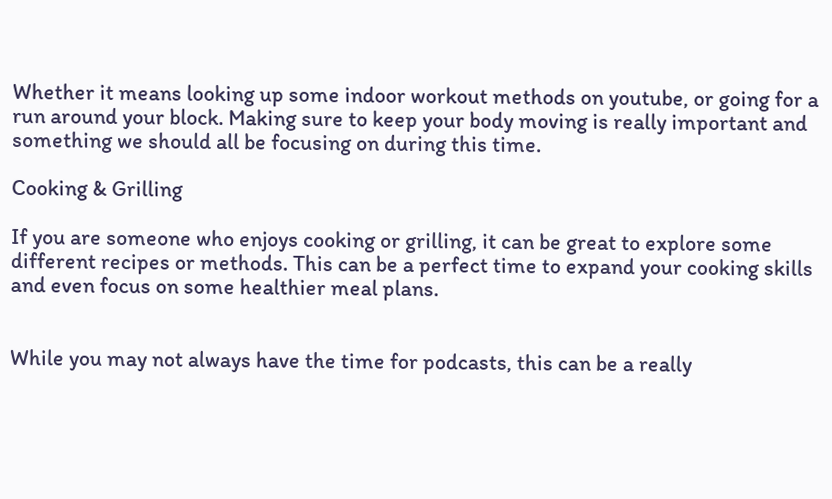Whether it means looking up some indoor workout methods on youtube, or going for a run around your block. Making sure to keep your body moving is really important and something we should all be focusing on during this time.

Cooking & Grilling

If you are someone who enjoys cooking or grilling, it can be great to explore some different recipes or methods. This can be a perfect time to expand your cooking skills and even focus on some healthier meal plans.


While you may not always have the time for podcasts, this can be a really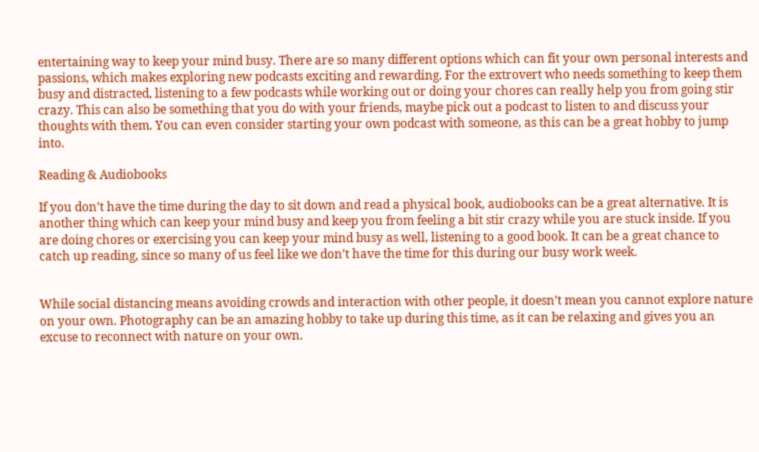entertaining way to keep your mind busy. There are so many different options which can fit your own personal interests and passions, which makes exploring new podcasts exciting and rewarding. For the extrovert who needs something to keep them busy and distracted, listening to a few podcasts while working out or doing your chores can really help you from going stir crazy. This can also be something that you do with your friends, maybe pick out a podcast to listen to and discuss your thoughts with them. You can even consider starting your own podcast with someone, as this can be a great hobby to jump into.

Reading & Audiobooks

If you don’t have the time during the day to sit down and read a physical book, audiobooks can be a great alternative. It is another thing which can keep your mind busy and keep you from feeling a bit stir crazy while you are stuck inside. If you are doing chores or exercising you can keep your mind busy as well, listening to a good book. It can be a great chance to catch up reading, since so many of us feel like we don’t have the time for this during our busy work week.


While social distancing means avoiding crowds and interaction with other people, it doesn’t mean you cannot explore nature on your own. Photography can be an amazing hobby to take up during this time, as it can be relaxing and gives you an excuse to reconnect with nature on your own.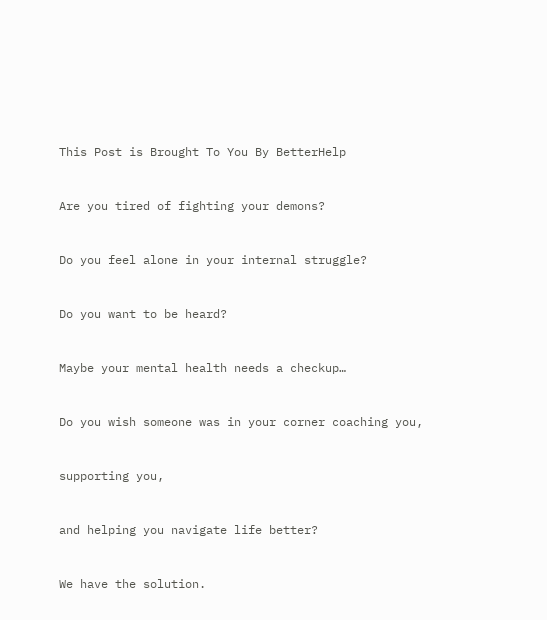This Post is Brought To You By BetterHelp


Are you tired of fighting your demons?


Do you feel alone in your internal struggle?


Do you want to be heard?


Maybe your mental health needs a checkup…


Do you wish someone was in your corner coaching you,


supporting you,


and helping you navigate life better?


We have the solution.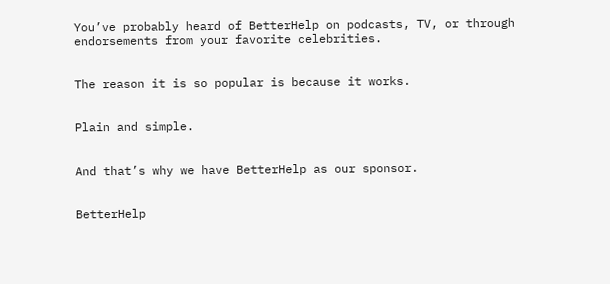You’ve probably heard of BetterHelp on podcasts, TV, or through endorsements from your favorite celebrities.


The reason it is so popular is because it works.


Plain and simple.


And that’s why we have BetterHelp as our sponsor.


BetterHelp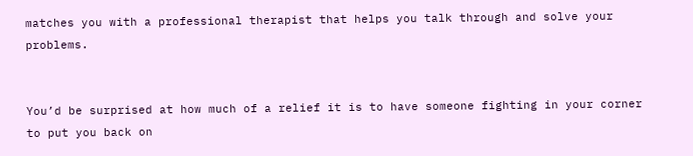matches you with a professional therapist that helps you talk through and solve your problems.


You’d be surprised at how much of a relief it is to have someone fighting in your corner to put you back on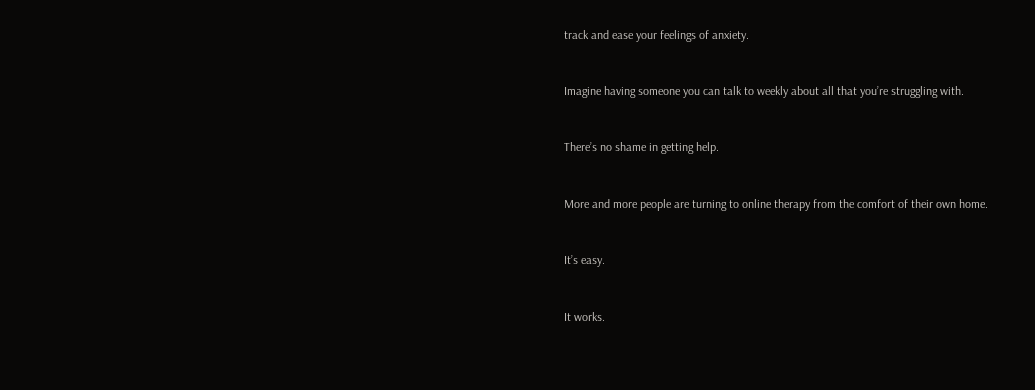track and ease your feelings of anxiety.


Imagine having someone you can talk to weekly about all that you’re struggling with.


There’s no shame in getting help.


More and more people are turning to online therapy from the comfort of their own home.


It’s easy.


It works.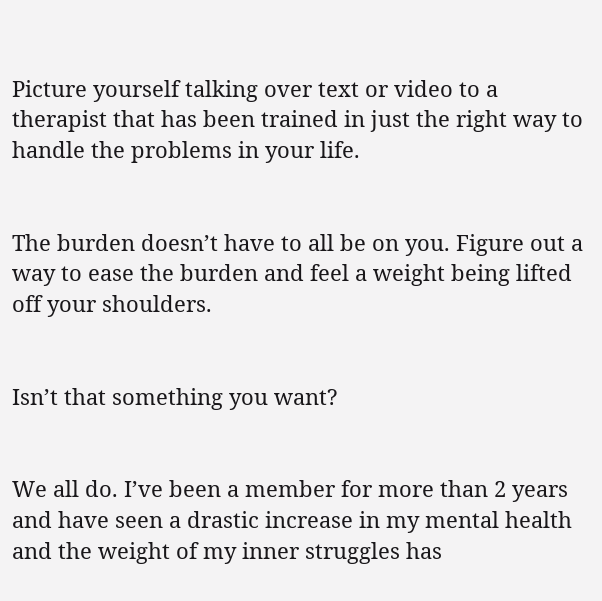Picture yourself talking over text or video to a therapist that has been trained in just the right way to handle the problems in your life.


The burden doesn’t have to all be on you. Figure out a way to ease the burden and feel a weight being lifted off your shoulders.


Isn’t that something you want?


We all do. I’ve been a member for more than 2 years and have seen a drastic increase in my mental health and the weight of my inner struggles has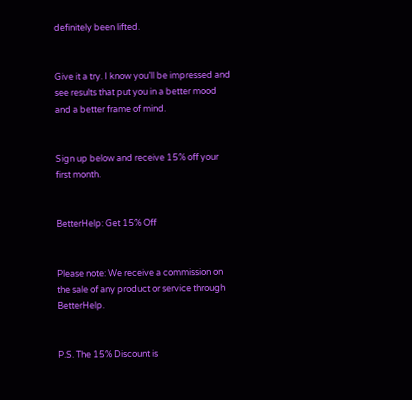definitely been lifted.


Give it a try. I know you’ll be impressed and see results that put you in a better mood and a better frame of mind.


Sign up below and receive 15% off your first month.


BetterHelp: Get 15% Off


Please note: We receive a commission on the sale of any product or service through BetterHelp.


P.S. The 15% Discount is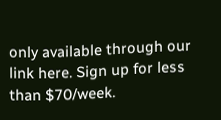only available through our link here. Sign up for less than $70/week.